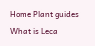Home Plant guides What is Leca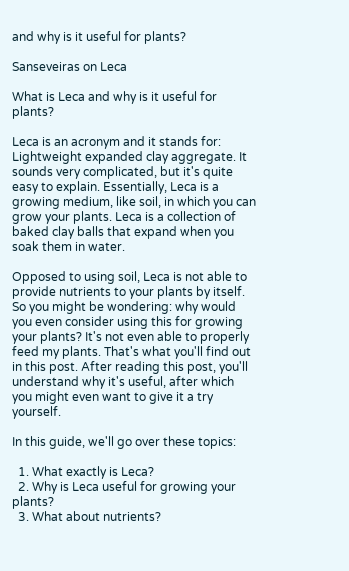and why is it useful for plants?

Sanseveiras on Leca

What is Leca and why is it useful for plants?

Leca is an acronym and it stands for: Lightweight expanded clay aggregate. It sounds very complicated, but it's quite easy to explain. Essentially, Leca is a growing medium, like soil, in which you can grow your plants. Leca is a collection of baked clay balls that expand when you soak them in water.

Opposed to using soil, Leca is not able to provide nutrients to your plants by itself. So you might be wondering: why would you even consider using this for growing your plants? It's not even able to properly feed my plants. That's what you'll find out in this post. After reading this post, you'll understand why it's useful, after which you might even want to give it a try yourself.

In this guide, we'll go over these topics:

  1. What exactly is Leca?
  2. Why is Leca useful for growing your plants?
  3. What about nutrients?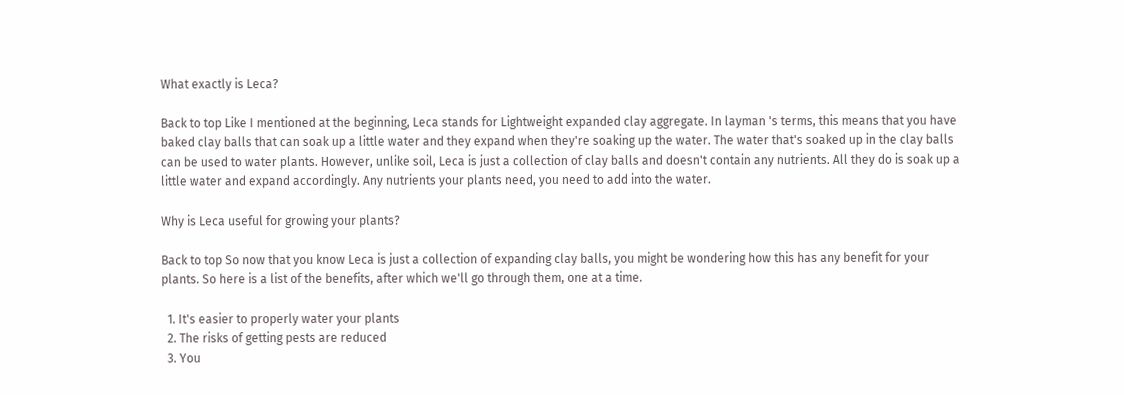What exactly is Leca?

Back to top Like I mentioned at the beginning, Leca stands for Lightweight expanded clay aggregate. In layman 's terms, this means that you have baked clay balls that can soak up a little water and they expand when they're soaking up the water. The water that's soaked up in the clay balls can be used to water plants. However, unlike soil, Leca is just a collection of clay balls and doesn't contain any nutrients. All they do is soak up a little water and expand accordingly. Any nutrients your plants need, you need to add into the water.

Why is Leca useful for growing your plants?

Back to top So now that you know Leca is just a collection of expanding clay balls, you might be wondering how this has any benefit for your plants. So here is a list of the benefits, after which we'll go through them, one at a time.

  1. It's easier to properly water your plants
  2. The risks of getting pests are reduced
  3. You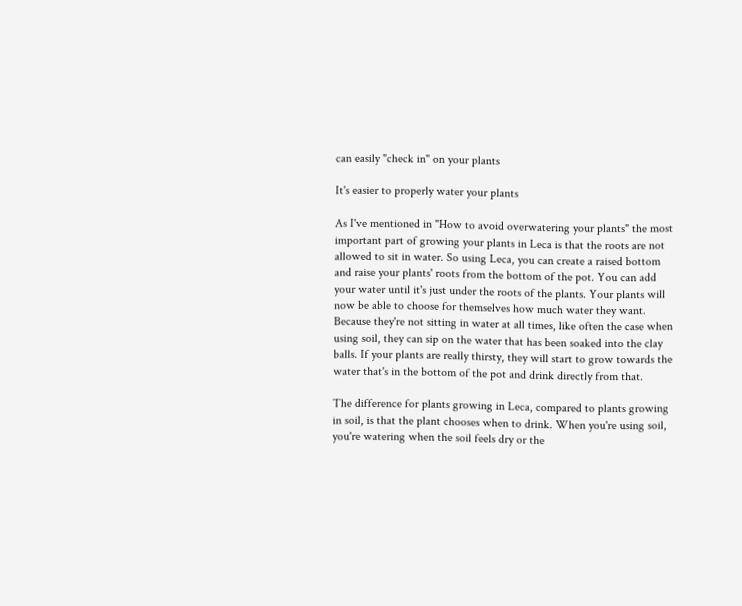can easily "check in" on your plants

It's easier to properly water your plants

As I've mentioned in "How to avoid overwatering your plants" the most important part of growing your plants in Leca is that the roots are not allowed to sit in water. So using Leca, you can create a raised bottom and raise your plants' roots from the bottom of the pot. You can add your water until it's just under the roots of the plants. Your plants will now be able to choose for themselves how much water they want. Because they're not sitting in water at all times, like often the case when using soil, they can sip on the water that has been soaked into the clay balls. If your plants are really thirsty, they will start to grow towards the water that's in the bottom of the pot and drink directly from that.

The difference for plants growing in Leca, compared to plants growing in soil, is that the plant chooses when to drink. When you're using soil, you're watering when the soil feels dry or the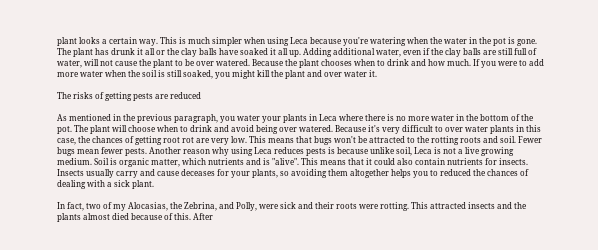plant looks a certain way. This is much simpler when using Leca because you're watering when the water in the pot is gone. The plant has drunk it all or the clay balls have soaked it all up. Adding additional water, even if the clay balls are still full of water, will not cause the plant to be over watered. Because the plant chooses when to drink and how much. If you were to add more water when the soil is still soaked, you might kill the plant and over water it.

The risks of getting pests are reduced

As mentioned in the previous paragraph, you water your plants in Leca where there is no more water in the bottom of the pot. The plant will choose when to drink and avoid being over watered. Because it's very difficult to over water plants in this case, the chances of getting root rot are very low. This means that bugs won't be attracted to the rotting roots and soil. Fewer bugs mean fewer pests. Another reason why using Leca reduces pests is because unlike soil, Leca is not a live growing medium. Soil is organic matter, which nutrients and is "alive". This means that it could also contain nutrients for insects. Insects usually carry and cause deceases for your plants, so avoiding them altogether helps you to reduced the chances of dealing with a sick plant.

In fact, two of my Alocasias, the Zebrina, and Polly, were sick and their roots were rotting. This attracted insects and the plants almost died because of this. After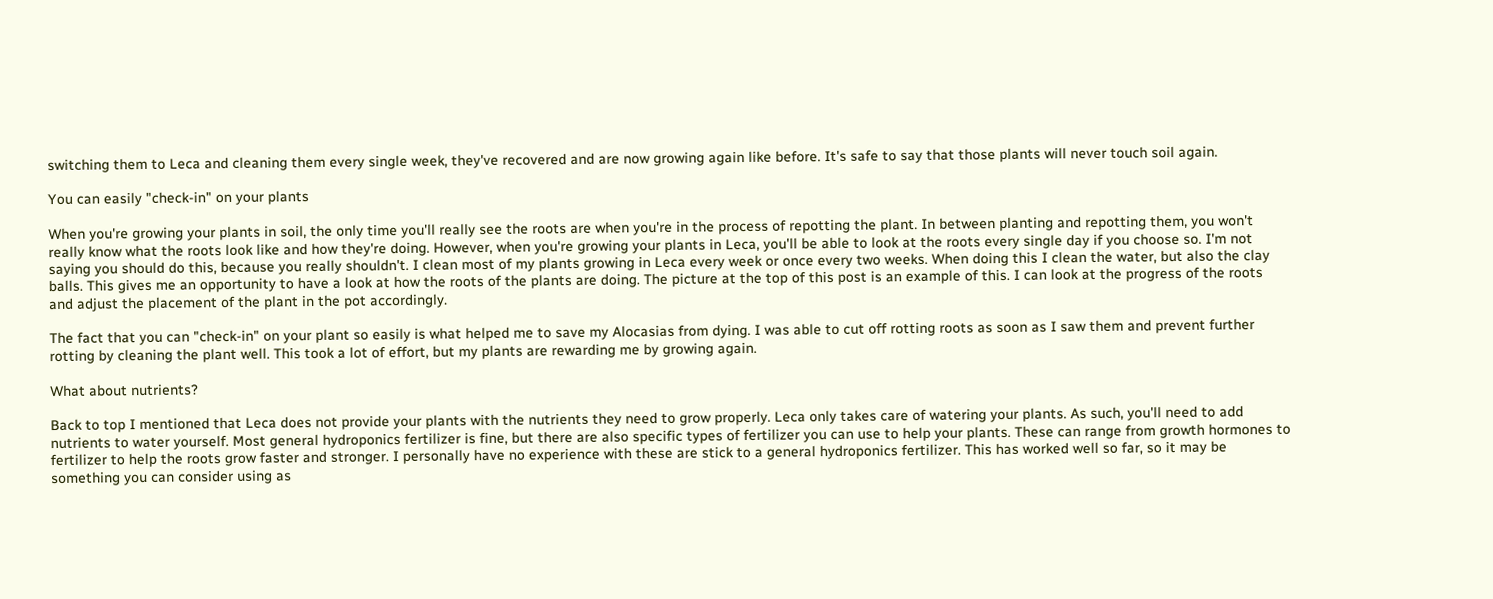switching them to Leca and cleaning them every single week, they've recovered and are now growing again like before. It's safe to say that those plants will never touch soil again.

You can easily "check-in" on your plants

When you're growing your plants in soil, the only time you'll really see the roots are when you're in the process of repotting the plant. In between planting and repotting them, you won't really know what the roots look like and how they're doing. However, when you're growing your plants in Leca, you'll be able to look at the roots every single day if you choose so. I'm not saying you should do this, because you really shouldn't. I clean most of my plants growing in Leca every week or once every two weeks. When doing this I clean the water, but also the clay balls. This gives me an opportunity to have a look at how the roots of the plants are doing. The picture at the top of this post is an example of this. I can look at the progress of the roots and adjust the placement of the plant in the pot accordingly.

The fact that you can "check-in" on your plant so easily is what helped me to save my Alocasias from dying. I was able to cut off rotting roots as soon as I saw them and prevent further rotting by cleaning the plant well. This took a lot of effort, but my plants are rewarding me by growing again.

What about nutrients?

Back to top I mentioned that Leca does not provide your plants with the nutrients they need to grow properly. Leca only takes care of watering your plants. As such, you'll need to add nutrients to water yourself. Most general hydroponics fertilizer is fine, but there are also specific types of fertilizer you can use to help your plants. These can range from growth hormones to fertilizer to help the roots grow faster and stronger. I personally have no experience with these are stick to a general hydroponics fertilizer. This has worked well so far, so it may be something you can consider using as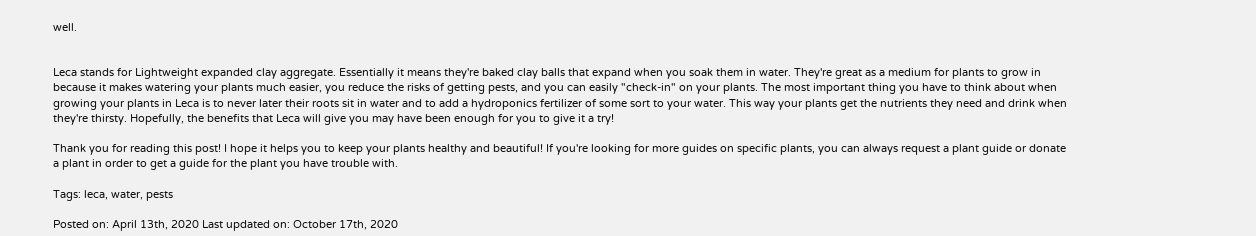well.


Leca stands for Lightweight expanded clay aggregate. Essentially it means they're baked clay balls that expand when you soak them in water. They're great as a medium for plants to grow in because it makes watering your plants much easier, you reduce the risks of getting pests, and you can easily "check-in" on your plants. The most important thing you have to think about when growing your plants in Leca is to never later their roots sit in water and to add a hydroponics fertilizer of some sort to your water. This way your plants get the nutrients they need and drink when they're thirsty. Hopefully, the benefits that Leca will give you may have been enough for you to give it a try!

Thank you for reading this post! I hope it helps you to keep your plants healthy and beautiful! If you're looking for more guides on specific plants, you can always request a plant guide or donate a plant in order to get a guide for the plant you have trouble with.

Tags: leca, water, pests

Posted on: April 13th, 2020 Last updated on: October 17th, 2020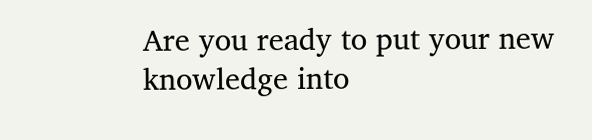Are you ready to put your new knowledge into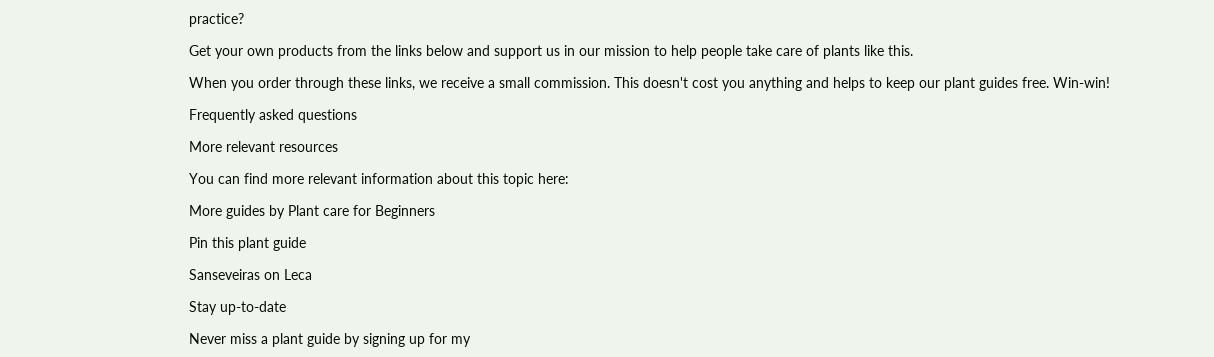practice?

Get your own products from the links below and support us in our mission to help people take care of plants like this.

When you order through these links, we receive a small commission. This doesn't cost you anything and helps to keep our plant guides free. Win-win!

Frequently asked questions

More relevant resources

You can find more relevant information about this topic here:

More guides by Plant care for Beginners

Pin this plant guide

Sanseveiras on Leca

Stay up-to-date

Never miss a plant guide by signing up for my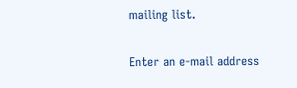mailing list.

Enter an e-mail address